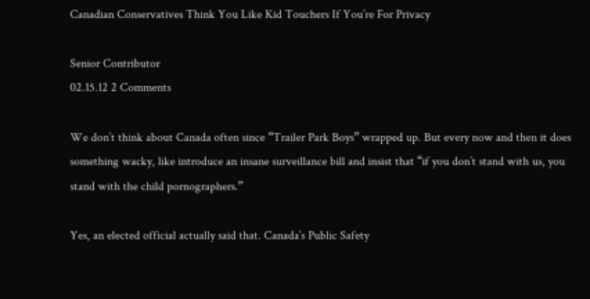Canadian Conservatives Think You Like Kid Touchers If You’re For Privacy

Senior Contributor
02.15.12 2 Comments

We don’t think about Canada often since “Trailer Park Boys” wrapped up. But every now and then it does something wacky, like introduce an insane surveillance bill and insist that “if you don’t stand with us, you stand with the child pornographers.”

Yes, an elected official actually said that. Canada’s Public Safety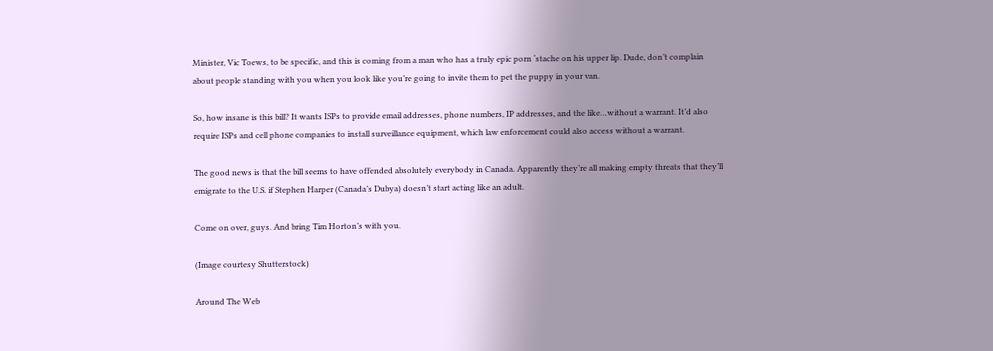Minister, Vic Toews, to be specific, and this is coming from a man who has a truly epic porn ‘stache on his upper lip. Dude, don’t complain about people standing with you when you look like you’re going to invite them to pet the puppy in your van.

So, how insane is this bill? It wants ISPs to provide email addresses, phone numbers, IP addresses, and the like…without a warrant. It’d also require ISPs and cell phone companies to install surveillance equipment, which law enforcement could also access without a warrant.

The good news is that the bill seems to have offended absolutely everybody in Canada. Apparently they’re all making empty threats that they’ll emigrate to the U.S. if Stephen Harper (Canada’s Dubya) doesn’t start acting like an adult.

Come on over, guys. And bring Tim Horton’s with you.

(Image courtesy Shutterstock)

Around The Web